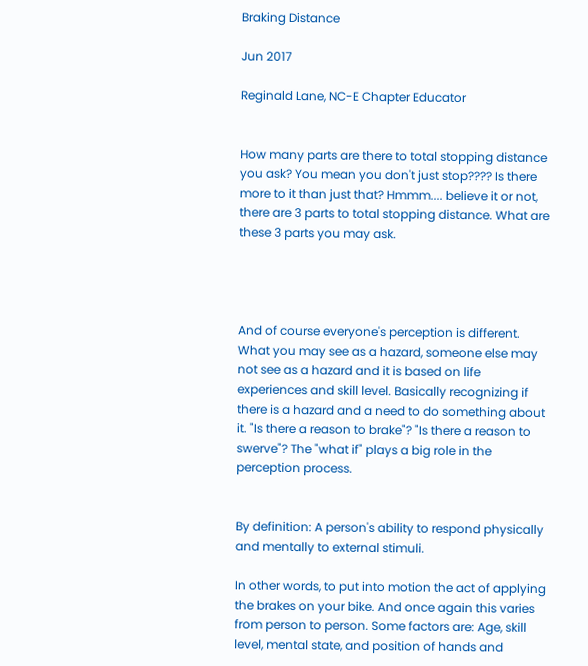Braking Distance

Jun 2017

Reginald Lane, NC-E Chapter Educator


How many parts are there to total stopping distance you ask? You mean you don't just stop???? Is there more to it than just that? Hmmm.... believe it or not, there are 3 parts to total stopping distance. What are these 3 parts you may ask.




And of course everyone's perception is different. What you may see as a hazard, someone else may not see as a hazard and it is based on life experiences and skill level. Basically recognizing if there is a hazard and a need to do something about it. "Is there a reason to brake"? "Is there a reason to swerve"? The "what if" plays a big role in the perception process.


By definition: A person's ability to respond physically and mentally to external stimuli.

In other words, to put into motion the act of applying the brakes on your bike. And once again this varies from person to person. Some factors are: Age, skill level, mental state, and position of hands and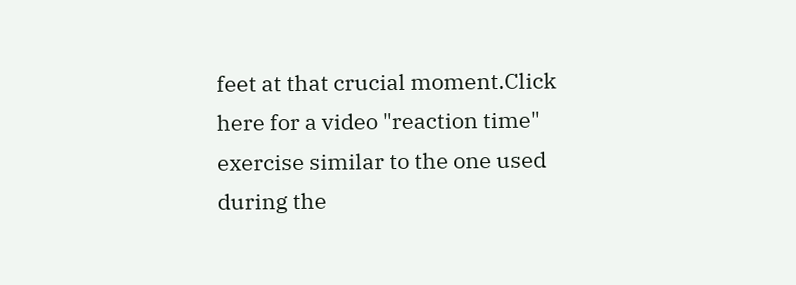feet at that crucial moment.Click here for a video "reaction time" exercise similar to the one used during the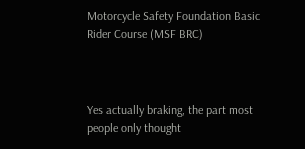Motorcycle Safety Foundation Basic Rider Course (MSF BRC)



Yes actually braking, the part most people only thought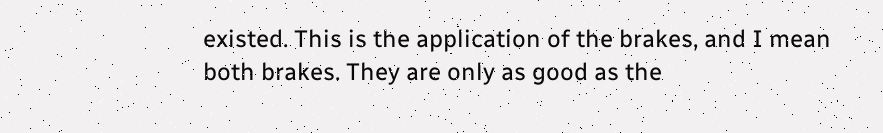existed. This is the application of the brakes, and I mean both brakes. They are only as good as the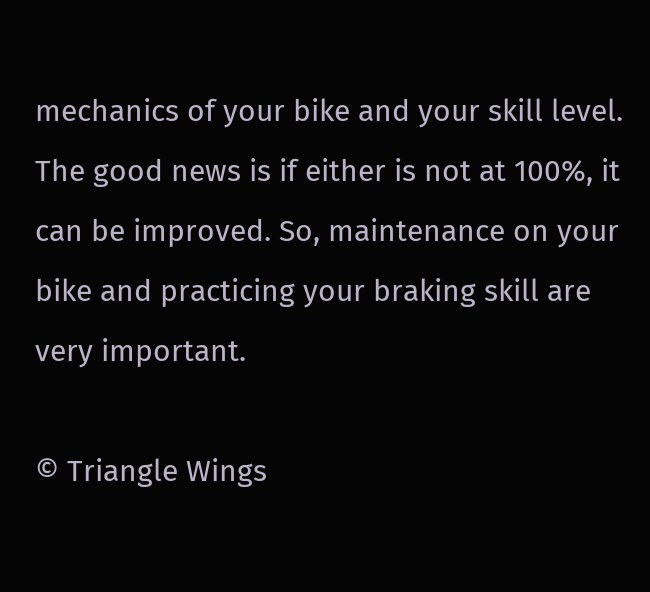mechanics of your bike and your skill level. The good news is if either is not at 100%, it can be improved. So, maintenance on your bike and practicing your braking skill are very important.

© Triangle Wings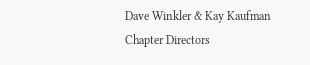Dave Winkler & Kay Kaufman
Chapter Directors